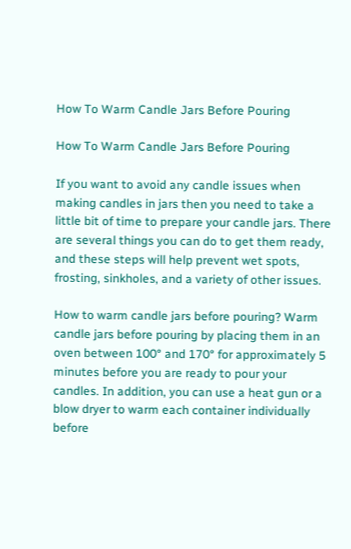How To Warm Candle Jars Before Pouring

How To Warm Candle Jars Before Pouring

If you want to avoid any candle issues when making candles in jars then you need to take a little bit of time to prepare your candle jars. There are several things you can do to get them ready, and these steps will help prevent wet spots, frosting, sinkholes, and a variety of other issues.

How to warm candle jars before pouring? Warm candle jars before pouring by placing them in an oven between 100° and 170° for approximately 5 minutes before you are ready to pour your candles. In addition, you can use a heat gun or a blow dryer to warm each container individually before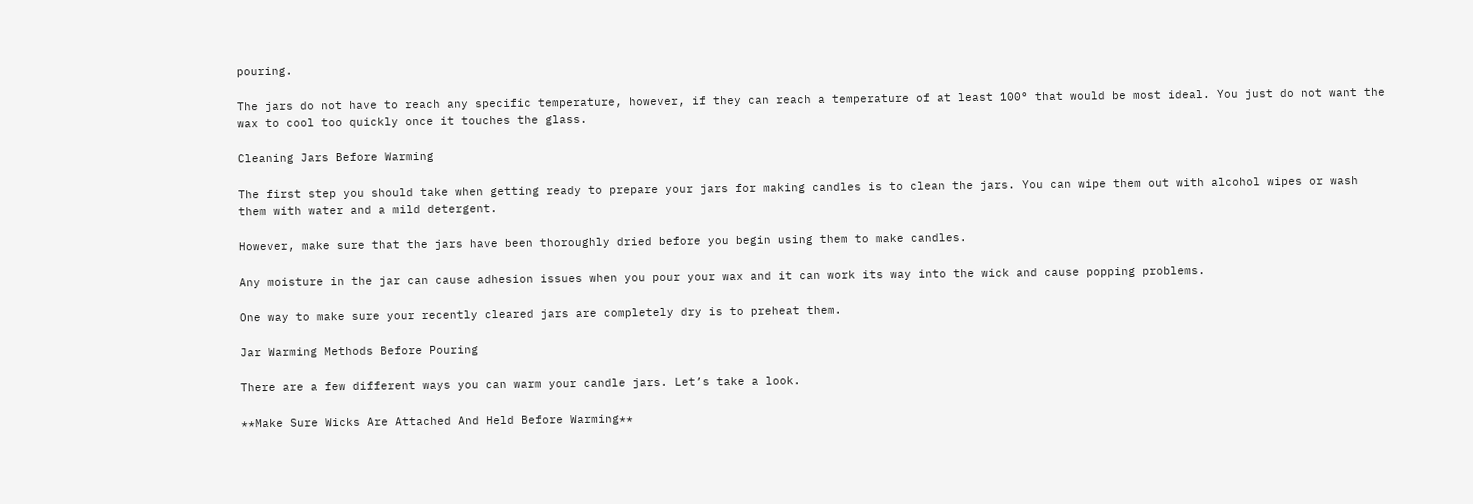pouring.

The jars do not have to reach any specific temperature, however, if they can reach a temperature of at least 100° that would be most ideal. You just do not want the wax to cool too quickly once it touches the glass.

Cleaning Jars Before Warming

The first step you should take when getting ready to prepare your jars for making candles is to clean the jars. You can wipe them out with alcohol wipes or wash them with water and a mild detergent.

However, make sure that the jars have been thoroughly dried before you begin using them to make candles.

Any moisture in the jar can cause adhesion issues when you pour your wax and it can work its way into the wick and cause popping problems.

One way to make sure your recently cleared jars are completely dry is to preheat them.

Jar Warming Methods Before Pouring

There are a few different ways you can warm your candle jars. Let’s take a look.

**Make Sure Wicks Are Attached And Held Before Warming**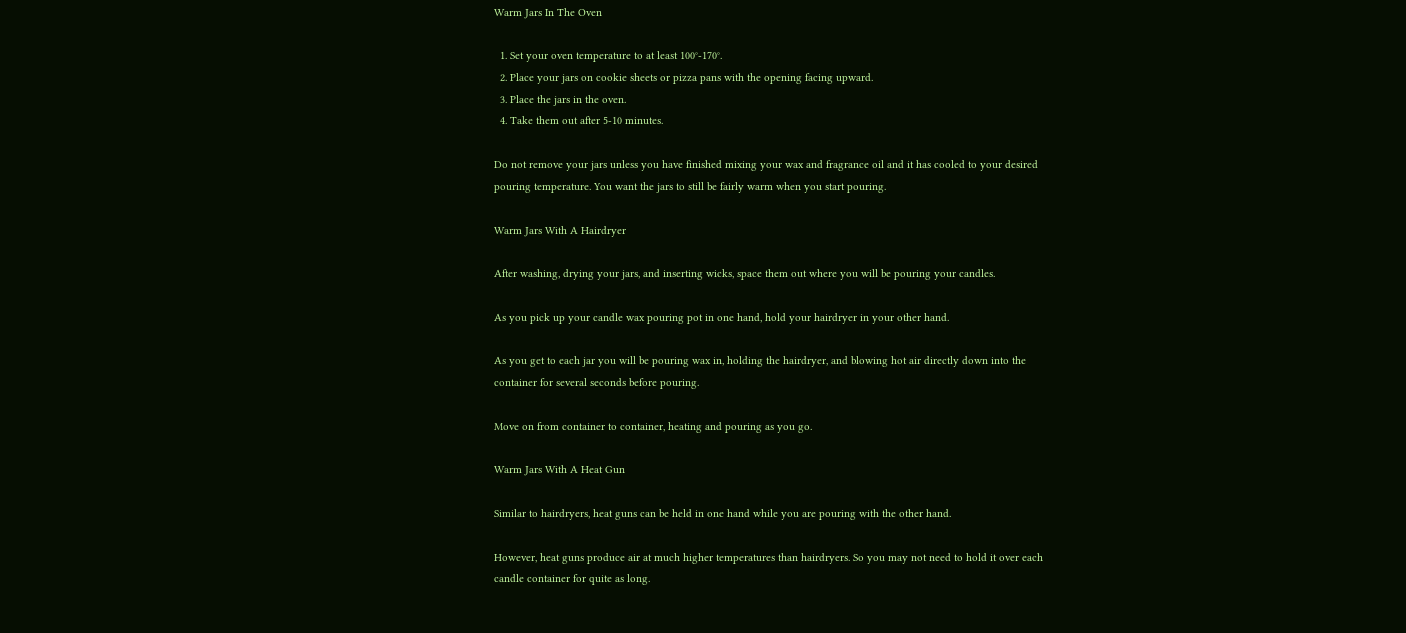Warm Jars In The Oven

  1. Set your oven temperature to at least 100°-170°.
  2. Place your jars on cookie sheets or pizza pans with the opening facing upward.
  3. Place the jars in the oven.
  4. Take them out after 5-10 minutes.

Do not remove your jars unless you have finished mixing your wax and fragrance oil and it has cooled to your desired pouring temperature. You want the jars to still be fairly warm when you start pouring.

Warm Jars With A Hairdryer

After washing, drying your jars, and inserting wicks, space them out where you will be pouring your candles.

As you pick up your candle wax pouring pot in one hand, hold your hairdryer in your other hand.

As you get to each jar you will be pouring wax in, holding the hairdryer, and blowing hot air directly down into the container for several seconds before pouring.

Move on from container to container, heating and pouring as you go.

Warm Jars With A Heat Gun

Similar to hairdryers, heat guns can be held in one hand while you are pouring with the other hand.

However, heat guns produce air at much higher temperatures than hairdryers. So you may not need to hold it over each candle container for quite as long.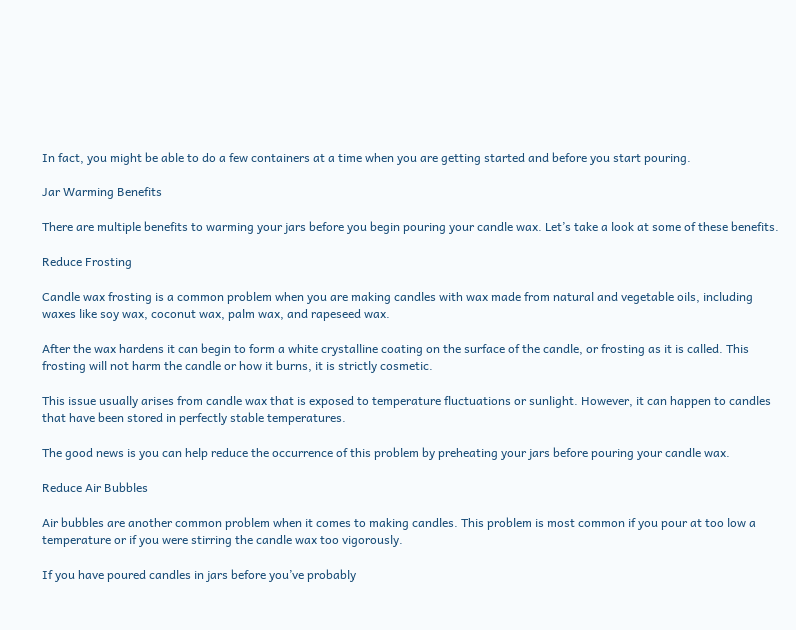In fact, you might be able to do a few containers at a time when you are getting started and before you start pouring.

Jar Warming Benefits

There are multiple benefits to warming your jars before you begin pouring your candle wax. Let’s take a look at some of these benefits.

Reduce Frosting

Candle wax frosting is a common problem when you are making candles with wax made from natural and vegetable oils, including waxes like soy wax, coconut wax, palm wax, and rapeseed wax.

After the wax hardens it can begin to form a white crystalline coating on the surface of the candle, or frosting as it is called. This frosting will not harm the candle or how it burns, it is strictly cosmetic.

This issue usually arises from candle wax that is exposed to temperature fluctuations or sunlight. However, it can happen to candles that have been stored in perfectly stable temperatures.

The good news is you can help reduce the occurrence of this problem by preheating your jars before pouring your candle wax.

Reduce Air Bubbles

Air bubbles are another common problem when it comes to making candles. This problem is most common if you pour at too low a temperature or if you were stirring the candle wax too vigorously.

If you have poured candles in jars before you’ve probably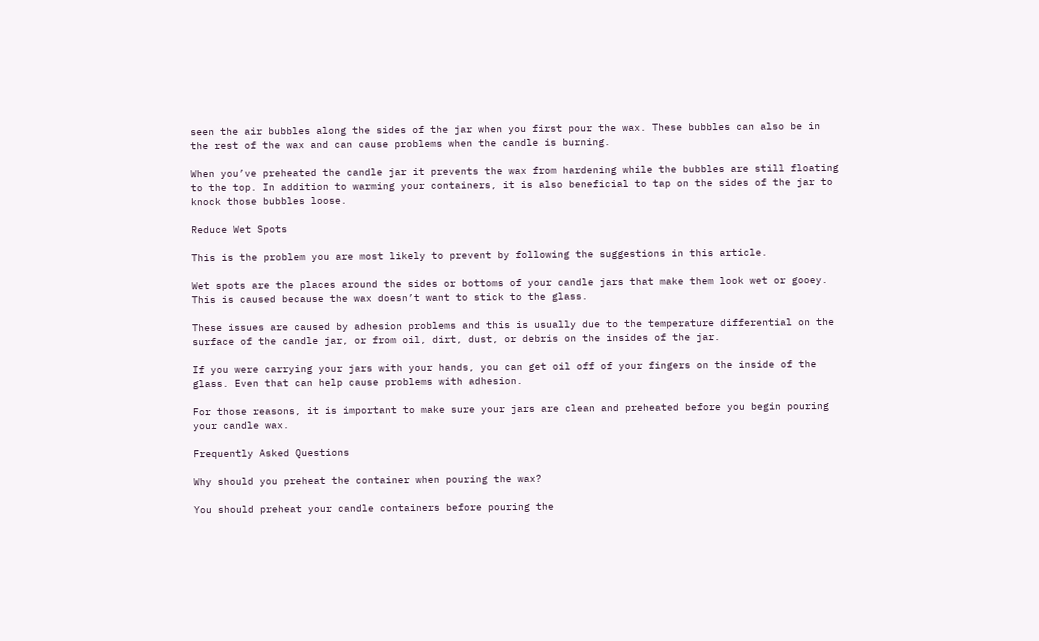seen the air bubbles along the sides of the jar when you first pour the wax. These bubbles can also be in the rest of the wax and can cause problems when the candle is burning.

When you’ve preheated the candle jar it prevents the wax from hardening while the bubbles are still floating to the top. In addition to warming your containers, it is also beneficial to tap on the sides of the jar to knock those bubbles loose.

Reduce Wet Spots

This is the problem you are most likely to prevent by following the suggestions in this article.

Wet spots are the places around the sides or bottoms of your candle jars that make them look wet or gooey. This is caused because the wax doesn’t want to stick to the glass.

These issues are caused by adhesion problems and this is usually due to the temperature differential on the surface of the candle jar, or from oil, dirt, dust, or debris on the insides of the jar.

If you were carrying your jars with your hands, you can get oil off of your fingers on the inside of the glass. Even that can help cause problems with adhesion.

For those reasons, it is important to make sure your jars are clean and preheated before you begin pouring your candle wax.

Frequently Asked Questions

Why should you preheat the container when pouring the wax?

You should preheat your candle containers before pouring the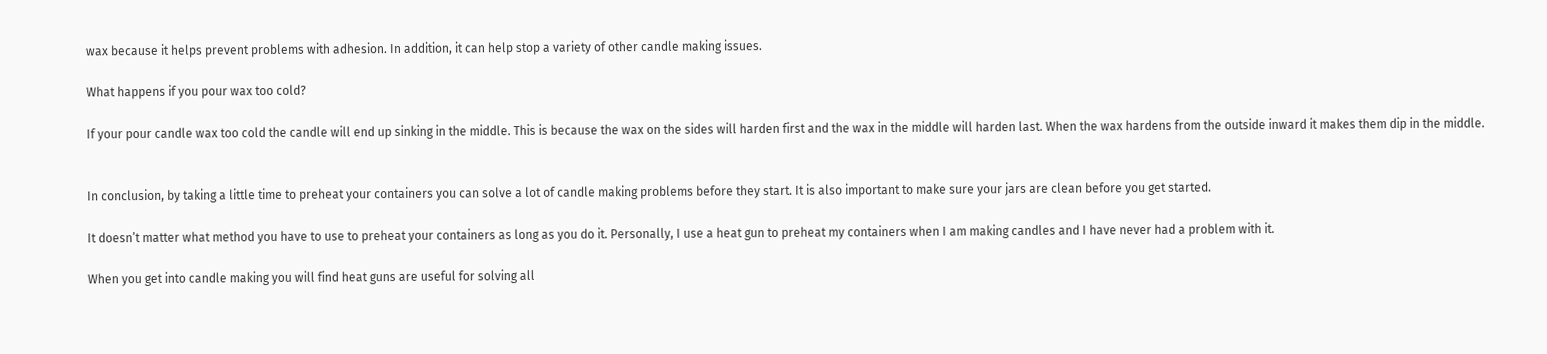wax because it helps prevent problems with adhesion. In addition, it can help stop a variety of other candle making issues.

What happens if you pour wax too cold?

If your pour candle wax too cold the candle will end up sinking in the middle. This is because the wax on the sides will harden first and the wax in the middle will harden last. When the wax hardens from the outside inward it makes them dip in the middle.


In conclusion, by taking a little time to preheat your containers you can solve a lot of candle making problems before they start. It is also important to make sure your jars are clean before you get started.

It doesn’t matter what method you have to use to preheat your containers as long as you do it. Personally, I use a heat gun to preheat my containers when I am making candles and I have never had a problem with it.

When you get into candle making you will find heat guns are useful for solving all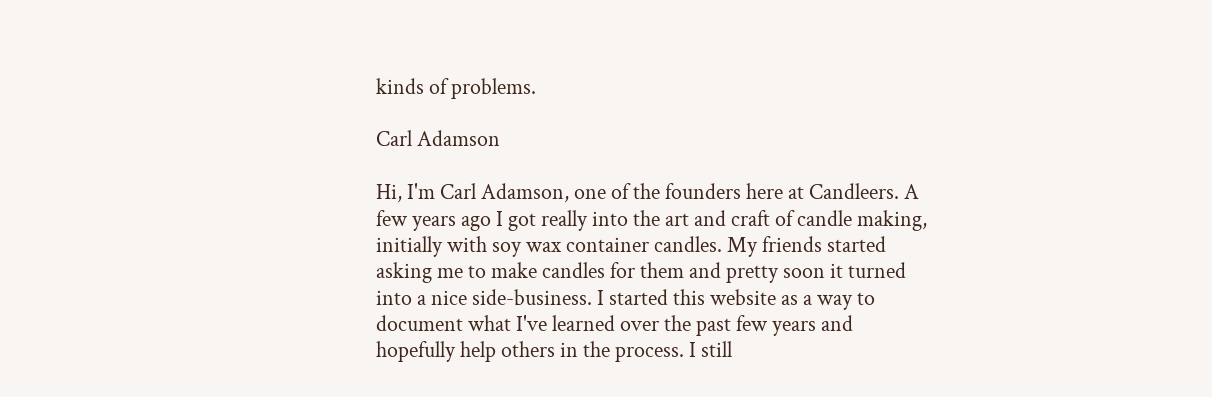kinds of problems.

Carl Adamson

Hi, I'm Carl Adamson, one of the founders here at Candleers. A few years ago I got really into the art and craft of candle making, initially with soy wax container candles. My friends started asking me to make candles for them and pretty soon it turned into a nice side-business. I started this website as a way to document what I've learned over the past few years and hopefully help others in the process. I still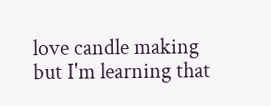love candle making but I'm learning that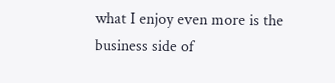what I enjoy even more is the business side of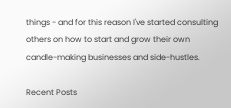things - and for this reason I've started consulting others on how to start and grow their own candle-making businesses and side-hustles.

Recent Posts